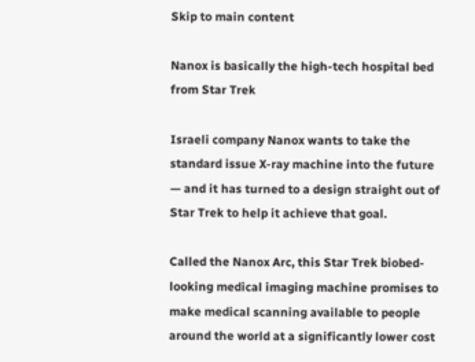Skip to main content

Nanox is basically the high-tech hospital bed from Star Trek

Israeli company Nanox wants to take the standard issue X-ray machine into the future — and it has turned to a design straight out of Star Trek to help it achieve that goal.

Called the Nanox Arc, this Star Trek biobed-looking medical imaging machine promises to make medical scanning available to people around the world at a significantly lower cost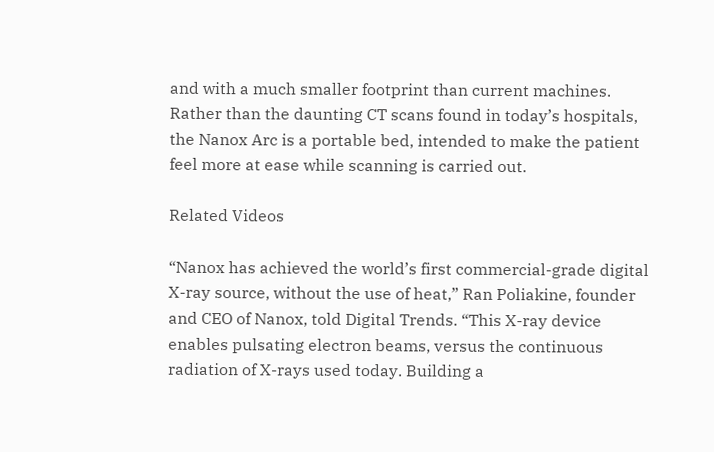and with a much smaller footprint than current machines. Rather than the daunting CT scans found in today’s hospitals, the Nanox Arc is a portable bed, intended to make the patient feel more at ease while scanning is carried out.

Related Videos

“Nanox has achieved the world’s first commercial-grade digital X-ray source, without the use of heat,” Ran Poliakine, founder and CEO of Nanox, told Digital Trends. “This X-ray device enables pulsating electron beams, versus the continuous radiation of X-rays used today. Building a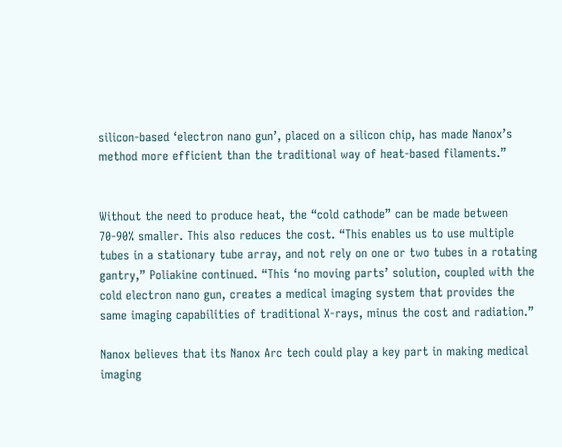silicon-based ‘electron nano gun’, placed on a silicon chip, has made Nanox’s method more efficient than the traditional way of heat-based filaments.”


Without the need to produce heat, the “cold cathode” can be made between 70-90% smaller. This also reduces the cost. “This enables us to use multiple tubes in a stationary tube array, and not rely on one or two tubes in a rotating gantry,” Poliakine continued. “This ‘no moving parts’ solution, coupled with the cold electron nano gun, creates a medical imaging system that provides the same imaging capabilities of traditional X-rays, minus the cost and radiation.”

Nanox believes that its Nanox Arc tech could play a key part in making medical imaging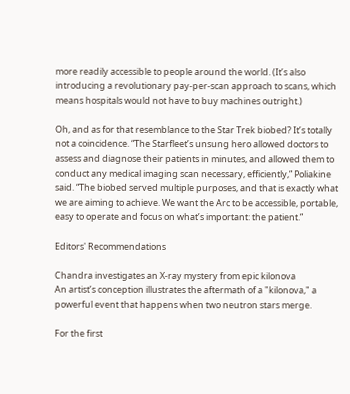more readily accessible to people around the world. (It’s also introducing a revolutionary pay-per-scan approach to scans, which means hospitals would not have to buy machines outright.)

Oh, and as for that resemblance to the Star Trek biobed? It’s totally not a coincidence. “The Starfleet’s unsung hero allowed doctors to assess and diagnose their patients in minutes, and allowed them to conduct any medical imaging scan necessary, efficiently,” Poliakine said. “The biobed served multiple purposes, and that is exactly what we are aiming to achieve. We want the Arc to be accessible, portable, easy to operate and focus on what’s important: the patient.”

Editors' Recommendations

Chandra investigates an X-ray mystery from epic kilonova
An artist’s conception illustrates the aftermath of a "kilonova," a powerful event that happens when two neutron stars merge.

For the first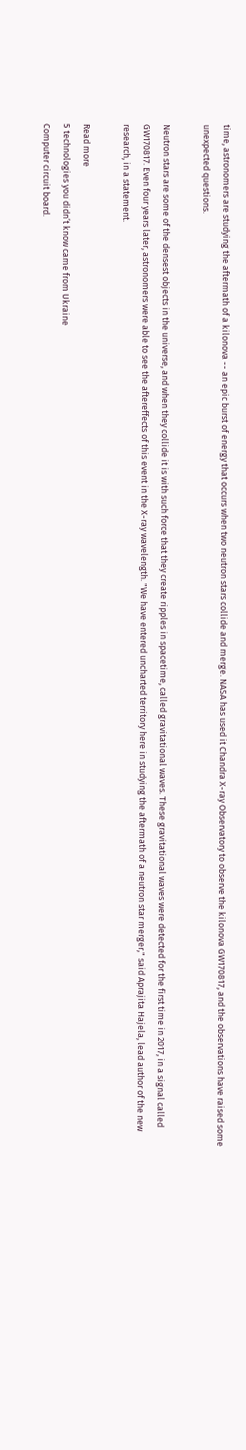time, astronomers are studying the aftermath of a kilonova -- an epic burst of energy that occurs when two neutron stars collide and merge. NASA has used it Chandra X-ray Observatory to observe the kilonova GW170817, and the observations have raised some unexpected questions.

Neutron stars are some of the densest objects in the universe, and when they collide it is with such force that they create ripples in spacetime, called gravitational waves. These gravitational waves were detected for the first time in 2017, in a signal called GW170817. Even four years later, astronomers were able to see the aftereffects of this event in the X-ray wavelength. "We have entered uncharted territory here in studying the aftermath of a neutron star merger," said Aprajita Hajela, lead author of the new research, in a statement.

Read more
5 technologies you didn’t know came from Ukraine
Computer circuit board.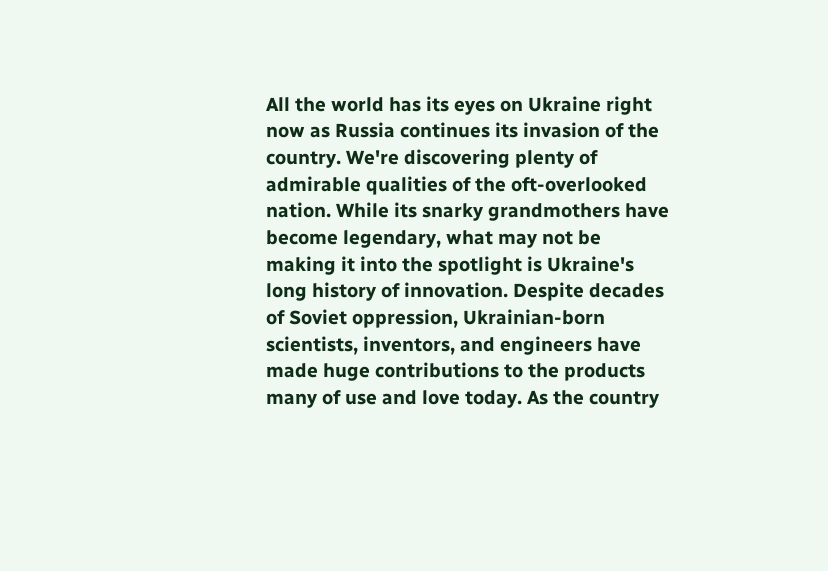All the world has its eyes on Ukraine right now as Russia continues its invasion of the country. We're discovering plenty of admirable qualities of the oft-overlooked nation. While its snarky grandmothers have become legendary, what may not be making it into the spotlight is Ukraine's long history of innovation. Despite decades of Soviet oppression, Ukrainian-born scientists, inventors, and engineers have made huge contributions to the products many of use and love today. As the country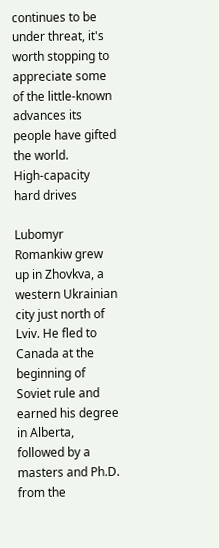continues to be under threat, it's worth stopping to appreciate some of the little-known advances its people have gifted the world.
High-capacity hard drives

Lubomyr Romankiw grew up in Zhovkva, a western Ukrainian city just north of Lviv. He fled to Canada at the beginning of Soviet rule and earned his degree in Alberta, followed by a masters and Ph.D. from the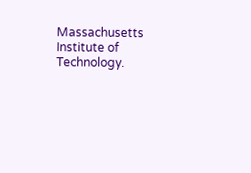Massachusetts Institute of Technology.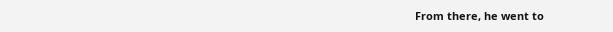From there, he went to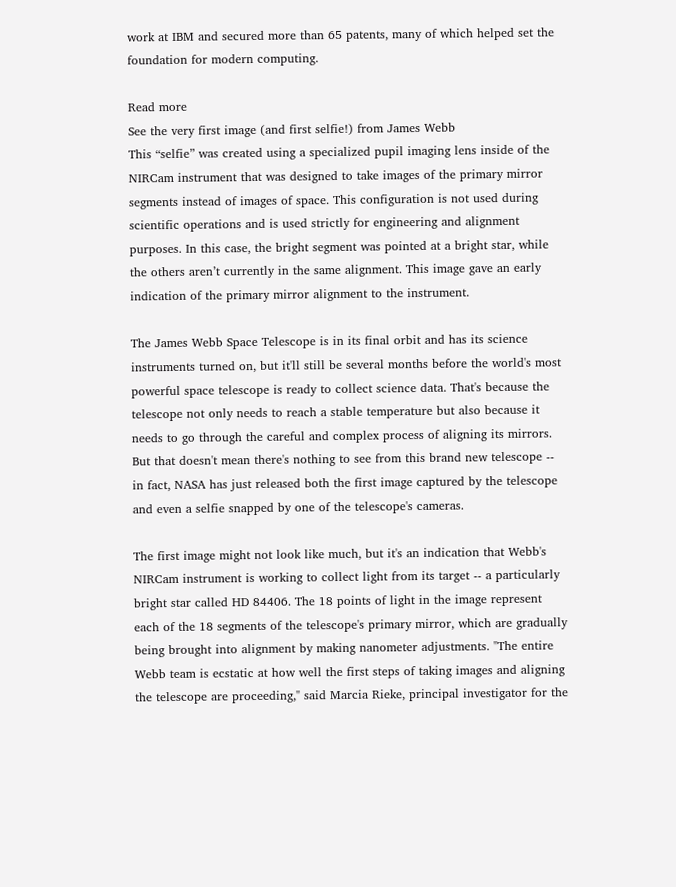work at IBM and secured more than 65 patents, many of which helped set the foundation for modern computing.

Read more
See the very first image (and first selfie!) from James Webb
This “selfie” was created using a specialized pupil imaging lens inside of the NIRCam instrument that was designed to take images of the primary mirror segments instead of images of space. This configuration is not used during scientific operations and is used strictly for engineering and alignment purposes. In this case, the bright segment was pointed at a bright star, while the others aren’t currently in the same alignment. This image gave an early indication of the primary mirror alignment to the instrument.

The James Webb Space Telescope is in its final orbit and has its science instruments turned on, but it'll still be several months before the world's most powerful space telescope is ready to collect science data. That's because the telescope not only needs to reach a stable temperature but also because it needs to go through the careful and complex process of aligning its mirrors. But that doesn't mean there's nothing to see from this brand new telescope -- in fact, NASA has just released both the first image captured by the telescope and even a selfie snapped by one of the telescope's cameras.

The first image might not look like much, but it's an indication that Webb's NIRCam instrument is working to collect light from its target -- a particularly bright star called HD 84406. The 18 points of light in the image represent each of the 18 segments of the telescope's primary mirror, which are gradually being brought into alignment by making nanometer adjustments. "The entire Webb team is ecstatic at how well the first steps of taking images and aligning the telescope are proceeding," said Marcia Rieke, principal investigator for the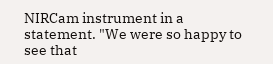NIRCam instrument in a statement. "We were so happy to see that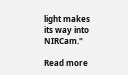light makes its way into NIRCam."

Read more